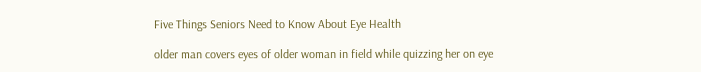Five Things Seniors Need to Know About Eye Health

older man covers eyes of older woman in field while quizzing her on eye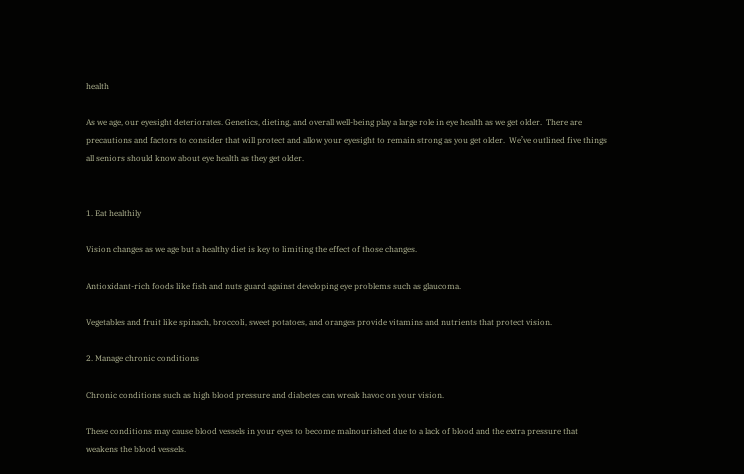health

As we age, our eyesight deteriorates. Genetics, dieting, and overall well-being play a large role in eye health as we get older.  There are precautions and factors to consider that will protect and allow your eyesight to remain strong as you get older.  We’ve outlined five things all seniors should know about eye health as they get older.


1. Eat healthily

Vision changes as we age but a healthy diet is key to limiting the effect of those changes.

Antioxidant-rich foods like fish and nuts guard against developing eye problems such as glaucoma.

Vegetables and fruit like spinach, broccoli, sweet potatoes, and oranges provide vitamins and nutrients that protect vision.

2. Manage chronic conditions

Chronic conditions such as high blood pressure and diabetes can wreak havoc on your vision.

These conditions may cause blood vessels in your eyes to become malnourished due to a lack of blood and the extra pressure that weakens the blood vessels.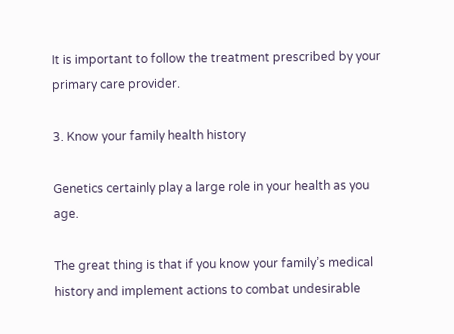It is important to follow the treatment prescribed by your primary care provider.

3. Know your family health history

Genetics certainly play a large role in your health as you age.

The great thing is that if you know your family’s medical history and implement actions to combat undesirable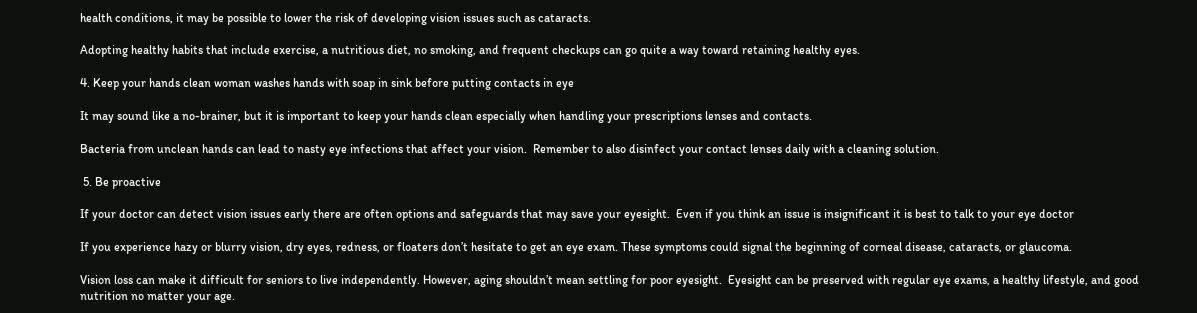health conditions, it may be possible to lower the risk of developing vision issues such as cataracts.

Adopting healthy habits that include exercise, a nutritious diet, no smoking, and frequent checkups can go quite a way toward retaining healthy eyes.

4. Keep your hands clean woman washes hands with soap in sink before putting contacts in eye

It may sound like a no-brainer, but it is important to keep your hands clean especially when handling your prescriptions lenses and contacts.

Bacteria from unclean hands can lead to nasty eye infections that affect your vision.  Remember to also disinfect your contact lenses daily with a cleaning solution.

 5. Be proactive

If your doctor can detect vision issues early there are often options and safeguards that may save your eyesight.  Even if you think an issue is insignificant it is best to talk to your eye doctor

If you experience hazy or blurry vision, dry eyes, redness, or floaters don’t hesitate to get an eye exam. These symptoms could signal the beginning of corneal disease, cataracts, or glaucoma.

Vision loss can make it difficult for seniors to live independently. However, aging shouldn’t mean settling for poor eyesight.  Eyesight can be preserved with regular eye exams, a healthy lifestyle, and good nutrition no matter your age.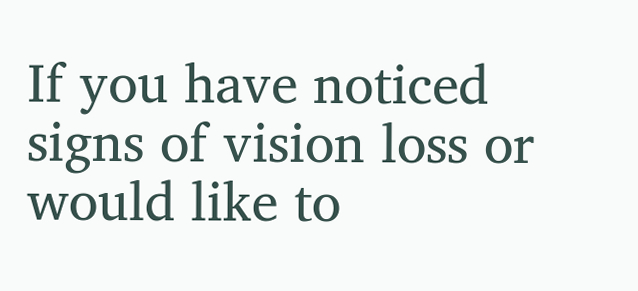If you have noticed signs of vision loss or would like to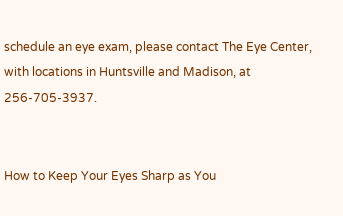schedule an eye exam, please contact The Eye Center, with locations in Huntsville and Madison, at 256-705-3937.


How to Keep Your Eyes Sharp as You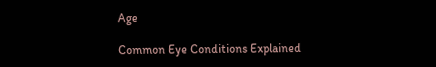Age

Common Eye Conditions Explained